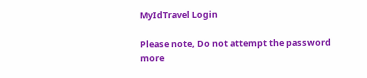MyIdTravel Login

Please note, Do not attempt the password more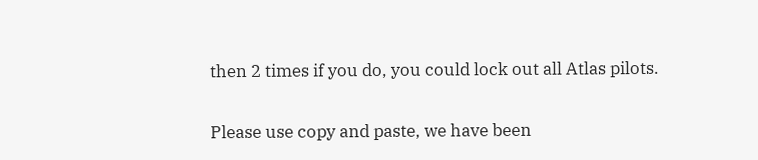then 2 times if you do, you could lock out all Atlas pilots.

Please use copy and paste, we have been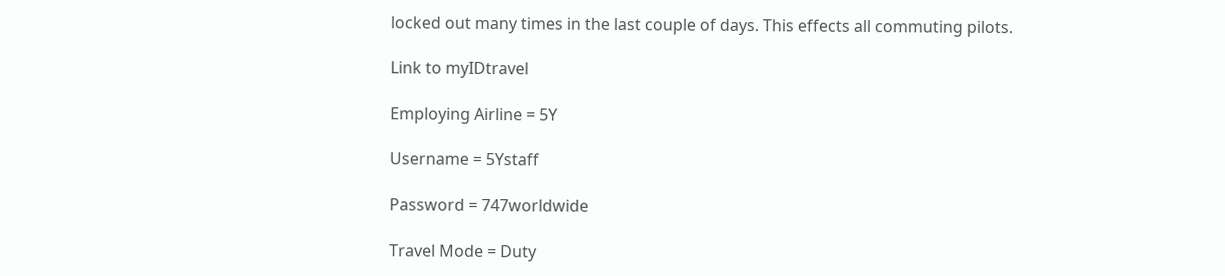locked out many times in the last couple of days. This effects all commuting pilots.

Link to myIDtravel

Employing Airline = 5Y

Username = 5Ystaff

Password = 747worldwide

Travel Mode = Duty